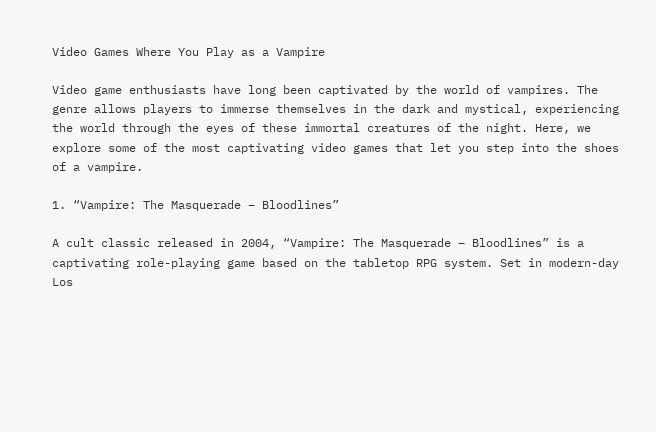Video Games Where You Play as a Vampire

Video game enthusiasts have long been captivated by the world of vampires. The genre allows players to immerse themselves in the dark and mystical, experiencing the world through the eyes of these immortal creatures of the night. Here, we explore some of the most captivating video games that let you step into the shoes of a vampire.

1. “Vampire: The Masquerade – Bloodlines”

A cult classic released in 2004, “Vampire: The Masquerade – Bloodlines” is a captivating role-playing game based on the tabletop RPG system. Set in modern-day Los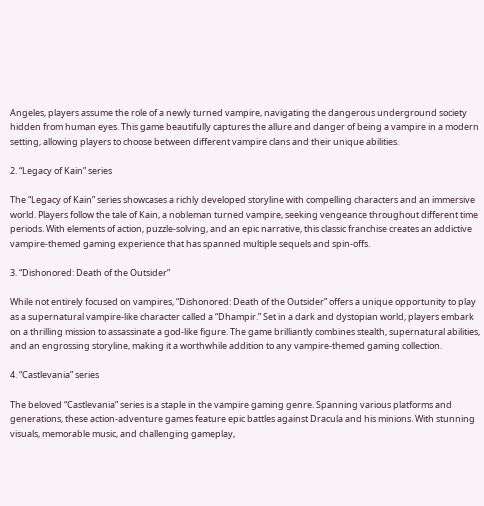Angeles, players assume the role of a newly turned vampire, navigating the dangerous underground society hidden from human eyes. This game beautifully captures the allure and danger of being a vampire in a modern setting, allowing players to choose between different vampire clans and their unique abilities.

2. “Legacy of Kain” series

The “Legacy of Kain” series showcases a richly developed storyline with compelling characters and an immersive world. Players follow the tale of Kain, a nobleman turned vampire, seeking vengeance throughout different time periods. With elements of action, puzzle-solving, and an epic narrative, this classic franchise creates an addictive vampire-themed gaming experience that has spanned multiple sequels and spin-offs.

3. “Dishonored: Death of the Outsider”

While not entirely focused on vampires, “Dishonored: Death of the Outsider” offers a unique opportunity to play as a supernatural vampire-like character called a “Dhampir.” Set in a dark and dystopian world, players embark on a thrilling mission to assassinate a god-like figure. The game brilliantly combines stealth, supernatural abilities, and an engrossing storyline, making it a worthwhile addition to any vampire-themed gaming collection.

4. “Castlevania” series

The beloved “Castlevania” series is a staple in the vampire gaming genre. Spanning various platforms and generations, these action-adventure games feature epic battles against Dracula and his minions. With stunning visuals, memorable music, and challenging gameplay,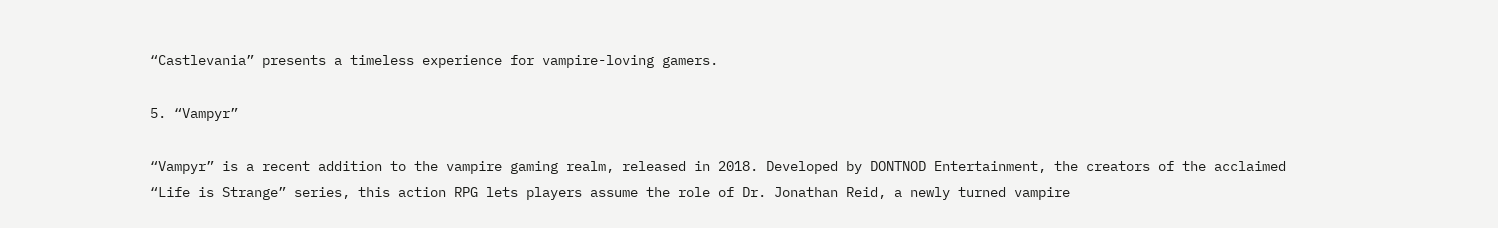“Castlevania” presents a timeless experience for vampire-loving gamers.

5. “Vampyr”

“Vampyr” is a recent addition to the vampire gaming realm, released in 2018. Developed by DONTNOD Entertainment, the creators of the acclaimed “Life is Strange” series, this action RPG lets players assume the role of Dr. Jonathan Reid, a newly turned vampire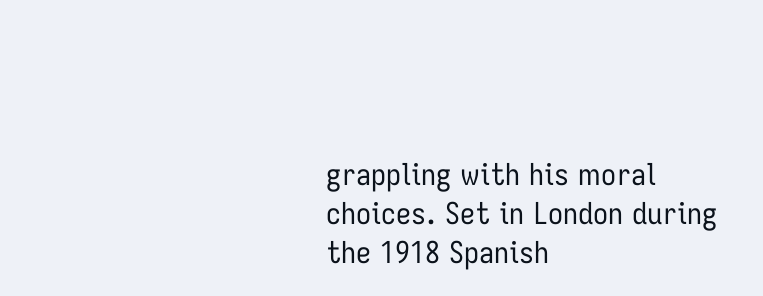grappling with his moral choices. Set in London during the 1918 Spanish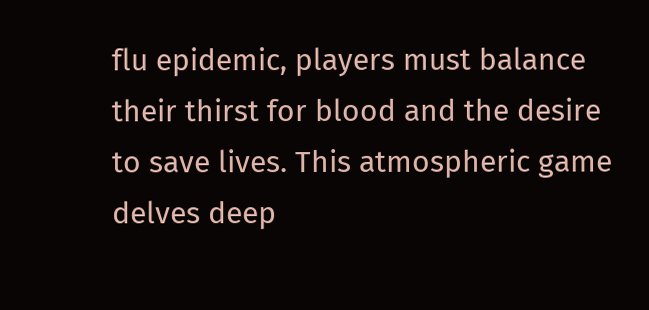flu epidemic, players must balance their thirst for blood and the desire to save lives. This atmospheric game delves deep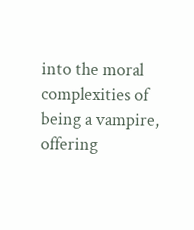into the moral complexities of being a vampire, offering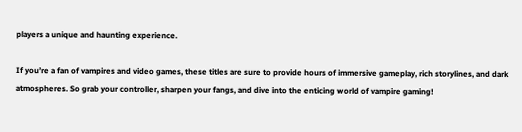players a unique and haunting experience.

If you’re a fan of vampires and video games, these titles are sure to provide hours of immersive gameplay, rich storylines, and dark atmospheres. So grab your controller, sharpen your fangs, and dive into the enticing world of vampire gaming!